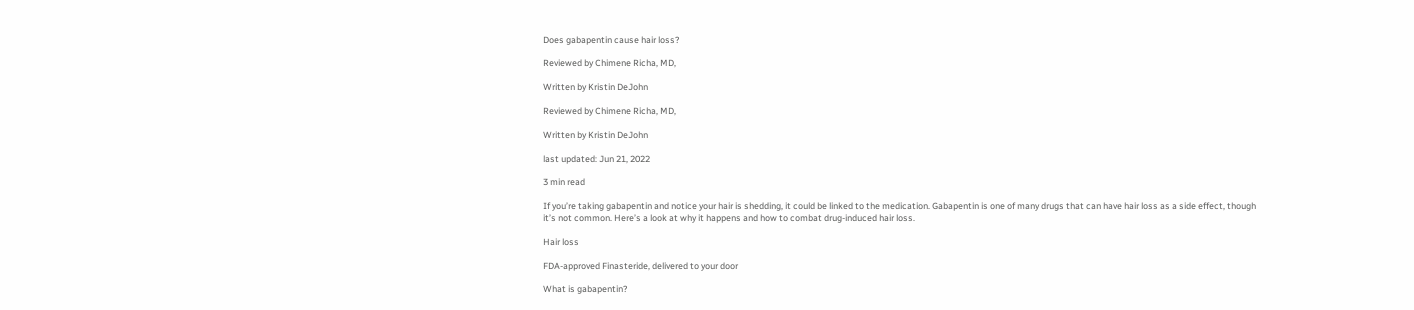Does gabapentin cause hair loss?

Reviewed by Chimene Richa, MD,

Written by Kristin DeJohn

Reviewed by Chimene Richa, MD,

Written by Kristin DeJohn

last updated: Jun 21, 2022

3 min read

If you’re taking gabapentin and notice your hair is shedding, it could be linked to the medication. Gabapentin is one of many drugs that can have hair loss as a side effect, though it’s not common. Here’s a look at why it happens and how to combat drug-induced hair loss.

Hair loss

FDA-approved Finasteride, delivered to your door

What is gabapentin?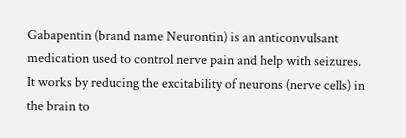Gabapentin (brand name Neurontin) is an anticonvulsant medication used to control nerve pain and help with seizures. It works by reducing the excitability of neurons (nerve cells) in the brain to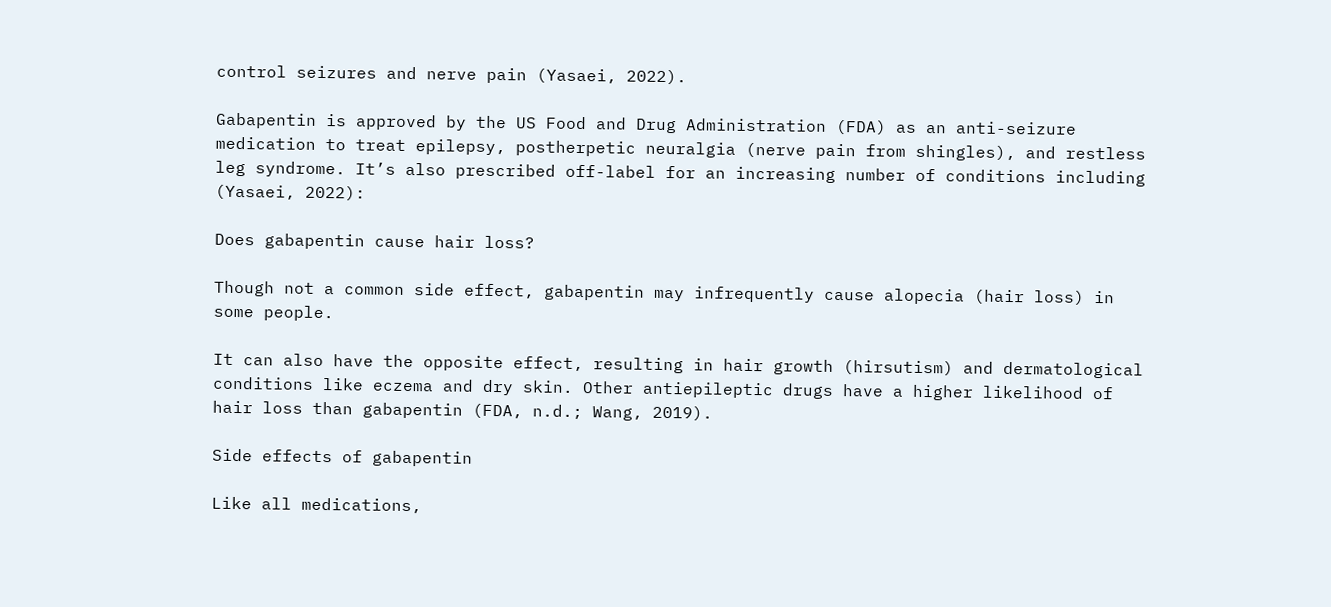control seizures and nerve pain (Yasaei, 2022).

Gabapentin is approved by the US Food and Drug Administration (FDA) as an anti-seizure medication to treat epilepsy, postherpetic neuralgia (nerve pain from shingles), and restless leg syndrome. It’s also prescribed off-label for an increasing number of conditions including (Yasaei, 2022):

Does gabapentin cause hair loss?

Though not a common side effect, gabapentin may infrequently cause alopecia (hair loss) in some people.

It can also have the opposite effect, resulting in hair growth (hirsutism) and dermatological conditions like eczema and dry skin. Other antiepileptic drugs have a higher likelihood of hair loss than gabapentin (FDA, n.d.; Wang, 2019).

Side effects of gabapentin

Like all medications,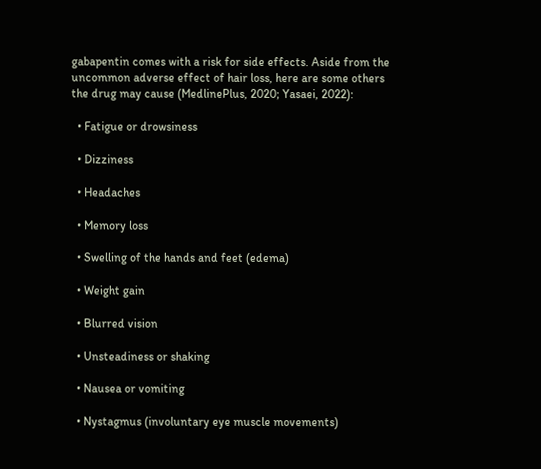gabapentin comes with a risk for side effects. Aside from the uncommon adverse effect of hair loss, here are some others the drug may cause (MedlinePlus, 2020; Yasaei, 2022):

  • Fatigue or drowsiness

  • Dizziness

  • Headaches

  • Memory loss

  • Swelling of the hands and feet (edema)

  • Weight gain

  • Blurred vision

  • Unsteadiness or shaking

  • Nausea or vomiting

  • Nystagmus (involuntary eye muscle movements)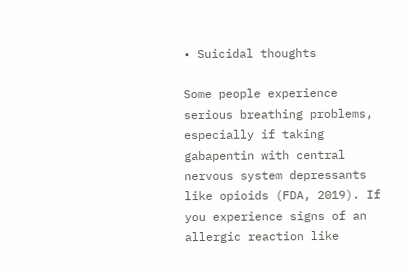• Suicidal thoughts

Some people experience serious breathing problems, especially if taking gabapentin with central nervous system depressants like opioids (FDA, 2019). If you experience signs of an allergic reaction like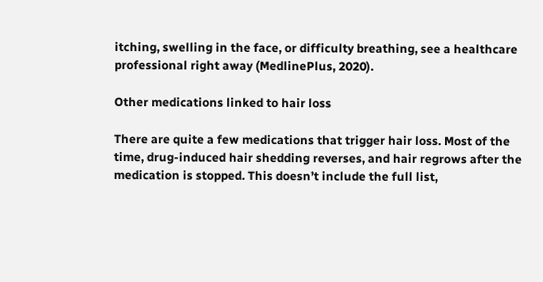itching, swelling in the face, or difficulty breathing, see a healthcare professional right away (MedlinePlus, 2020).

Other medications linked to hair loss

There are quite a few medications that trigger hair loss. Most of the time, drug-induced hair shedding reverses, and hair regrows after the medication is stopped. This doesn’t include the full list,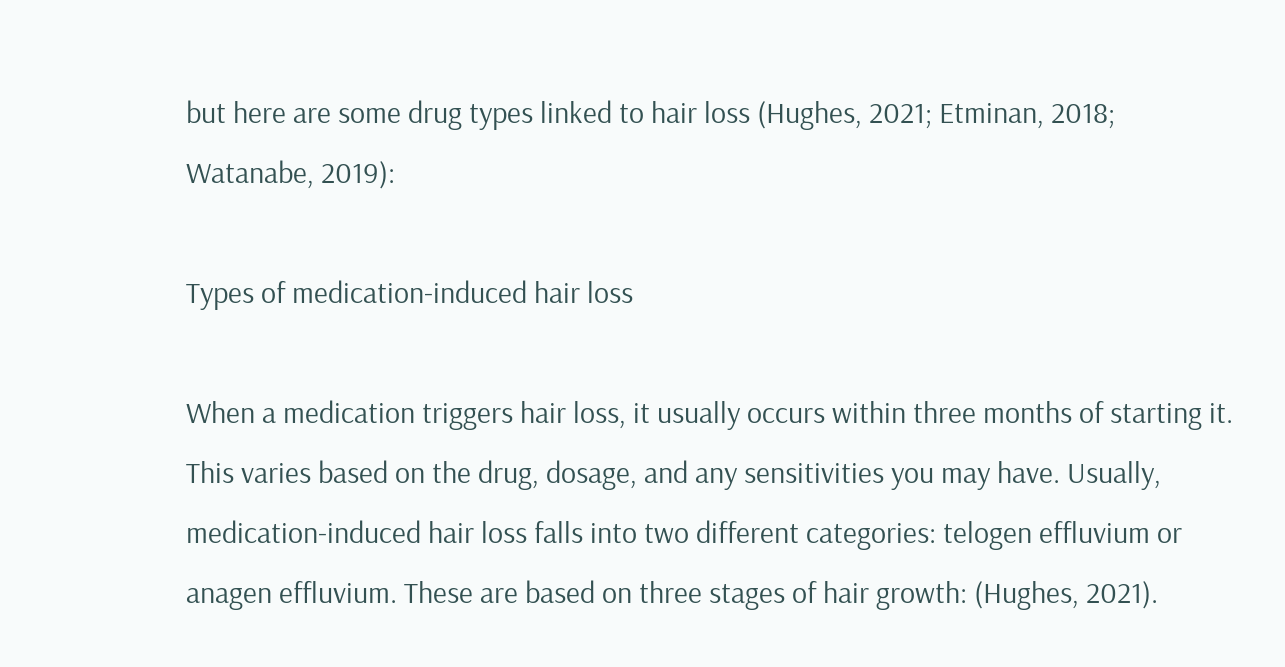but here are some drug types linked to hair loss (Hughes, 2021; Etminan, 2018; Watanabe, 2019):

Types of medication-induced hair loss

When a medication triggers hair loss, it usually occurs within three months of starting it. This varies based on the drug, dosage, and any sensitivities you may have. Usually, medication-induced hair loss falls into two different categories: telogen effluvium or anagen effluvium. These are based on three stages of hair growth: (Hughes, 2021).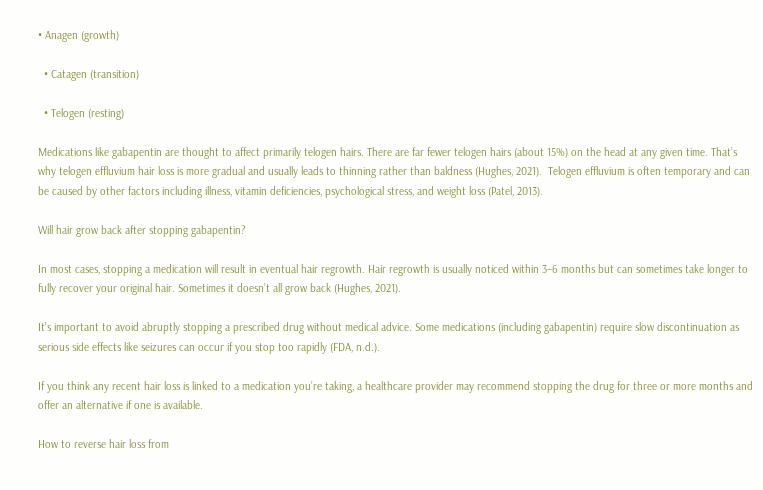• Anagen (growth)

  • Catagen (transition)

  • Telogen (resting)

Medications like gabapentin are thought to affect primarily telogen hairs. There are far fewer telogen hairs (about 15%) on the head at any given time. That’s why telogen effluvium hair loss is more gradual and usually leads to thinning rather than baldness (Hughes, 2021).  Telogen effluvium is often temporary and can be caused by other factors including illness, vitamin deficiencies, psychological stress, and weight loss (Patel, 2013).

Will hair grow back after stopping gabapentin?

In most cases, stopping a medication will result in eventual hair regrowth. Hair regrowth is usually noticed within 3–6 months but can sometimes take longer to fully recover your original hair. Sometimes it doesn’t all grow back (Hughes, 2021).

It’s important to avoid abruptly stopping a prescribed drug without medical advice. Some medications (including gabapentin) require slow discontinuation as serious side effects like seizures can occur if you stop too rapidly (FDA, n.d.).

If you think any recent hair loss is linked to a medication you’re taking, a healthcare provider may recommend stopping the drug for three or more months and offer an alternative if one is available.

How to reverse hair loss from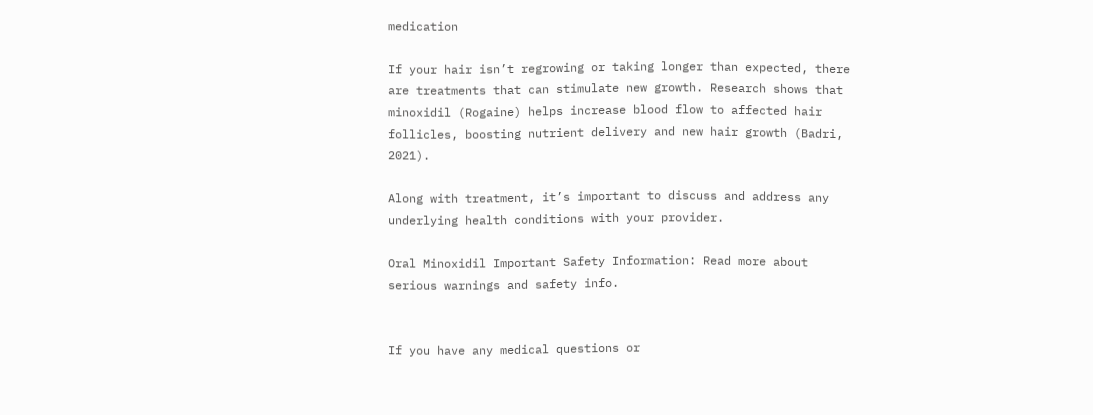medication

If your hair isn’t regrowing or taking longer than expected, there are treatments that can stimulate new growth. Research shows that minoxidil (Rogaine) helps increase blood flow to affected hair follicles, boosting nutrient delivery and new hair growth (Badri, 2021).

Along with treatment, it’s important to discuss and address any underlying health conditions with your provider.

Oral Minoxidil Important Safety Information: Read more about serious warnings and safety info.


If you have any medical questions or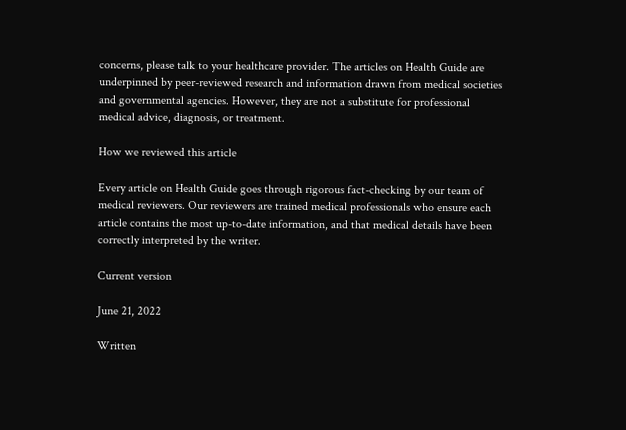concerns, please talk to your healthcare provider. The articles on Health Guide are underpinned by peer-reviewed research and information drawn from medical societies and governmental agencies. However, they are not a substitute for professional medical advice, diagnosis, or treatment.

How we reviewed this article

Every article on Health Guide goes through rigorous fact-checking by our team of medical reviewers. Our reviewers are trained medical professionals who ensure each article contains the most up-to-date information, and that medical details have been correctly interpreted by the writer.

Current version

June 21, 2022

Written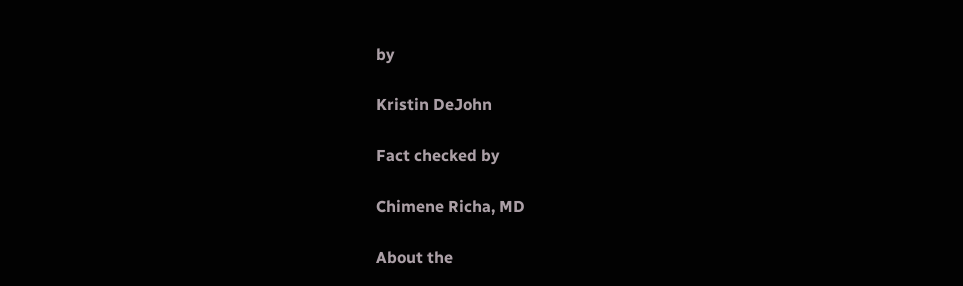by

Kristin DeJohn

Fact checked by

Chimene Richa, MD

About the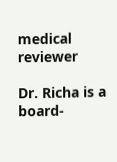medical reviewer

Dr. Richa is a board-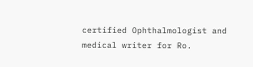certified Ophthalmologist and medical writer for Ro.